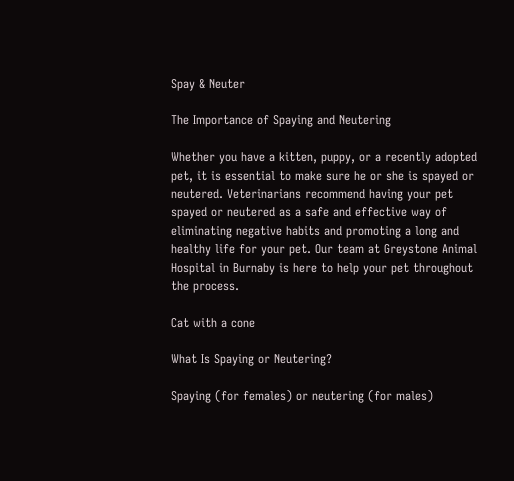Spay & Neuter

The Importance of Spaying and Neutering

Whether you have a kitten, puppy, or a recently adopted pet, it is essential to make sure he or she is spayed or neutered. Veterinarians recommend having your pet spayed or neutered as a safe and effective way of eliminating negative habits and promoting a long and healthy life for your pet. Our team at Greystone Animal Hospital in Burnaby is here to help your pet throughout the process.

Cat with a cone

What Is Spaying or Neutering?

Spaying (for females) or neutering (for males)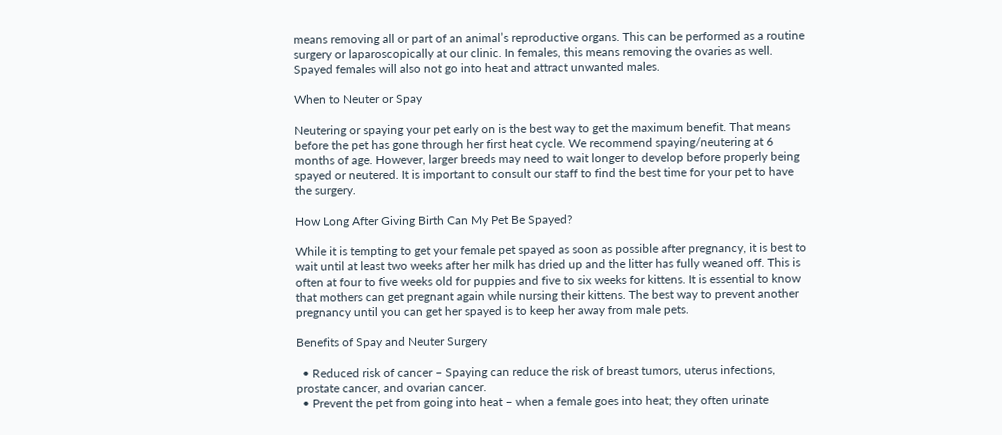means removing all or part of an animal’s reproductive organs. This can be performed as a routine surgery or laparoscopically at our clinic. In females, this means removing the ovaries as well. Spayed females will also not go into heat and attract unwanted males.

When to Neuter or Spay

Neutering or spaying your pet early on is the best way to get the maximum benefit. That means before the pet has gone through her first heat cycle. We recommend spaying/neutering at 6 months of age. However, larger breeds may need to wait longer to develop before properly being spayed or neutered. It is important to consult our staff to find the best time for your pet to have the surgery.

How Long After Giving Birth Can My Pet Be Spayed?

While it is tempting to get your female pet spayed as soon as possible after pregnancy, it is best to wait until at least two weeks after her milk has dried up and the litter has fully weaned off. This is often at four to five weeks old for puppies and five to six weeks for kittens. It is essential to know that mothers can get pregnant again while nursing their kittens. The best way to prevent another pregnancy until you can get her spayed is to keep her away from male pets.

Benefits of Spay and Neuter Surgery

  • Reduced risk of cancer – Spaying can reduce the risk of breast tumors, uterus infections, prostate cancer, and ovarian cancer.
  • Prevent the pet from going into heat – when a female goes into heat; they often urinate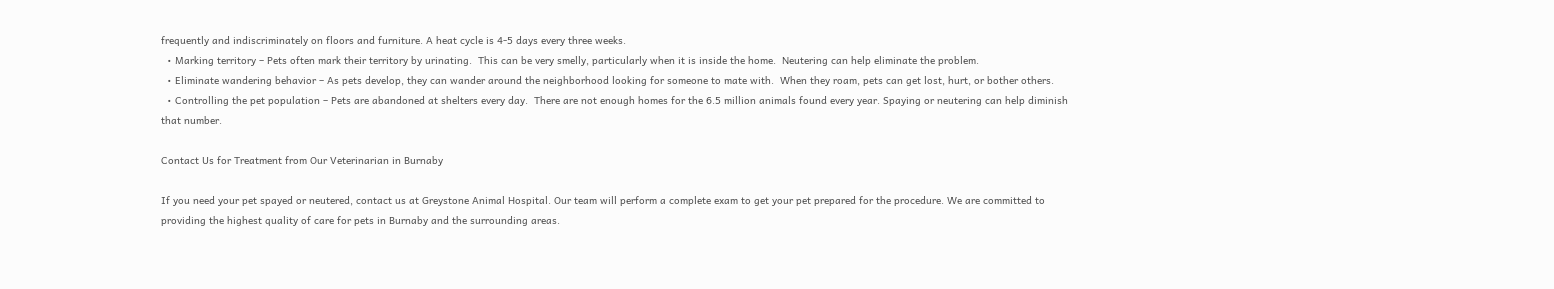frequently and indiscriminately on floors and furniture. A heat cycle is 4-5 days every three weeks.
  • Marking territory – Pets often mark their territory by urinating.  This can be very smelly, particularly when it is inside the home.  Neutering can help eliminate the problem.
  • Eliminate wandering behavior – As pets develop, they can wander around the neighborhood looking for someone to mate with.  When they roam, pets can get lost, hurt, or bother others.
  • Controlling the pet population – Pets are abandoned at shelters every day.  There are not enough homes for the 6.5 million animals found every year. Spaying or neutering can help diminish that number.

Contact Us for Treatment from Our Veterinarian in Burnaby

If you need your pet spayed or neutered, contact us at Greystone Animal Hospital. Our team will perform a complete exam to get your pet prepared for the procedure. We are committed to providing the highest quality of care for pets in Burnaby and the surrounding areas.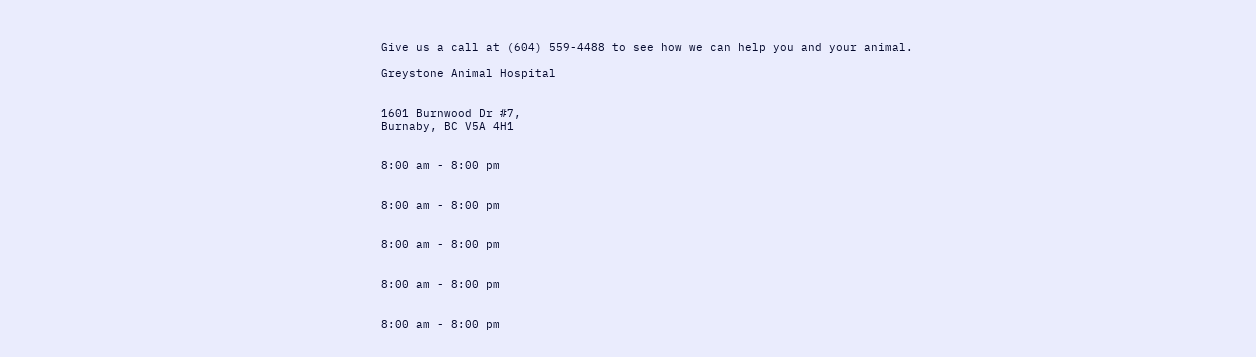Give us a call at (604) 559-4488 to see how we can help you and your animal.

Greystone Animal Hospital


1601 Burnwood Dr #7,
Burnaby, BC V5A 4H1


8:00 am - 8:00 pm


8:00 am - 8:00 pm


8:00 am - 8:00 pm


8:00 am - 8:00 pm


8:00 am - 8:00 pm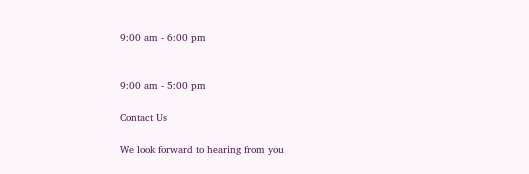9:00 am - 6:00 pm


9:00 am - 5:00 pm

Contact Us

We look forward to hearing from you